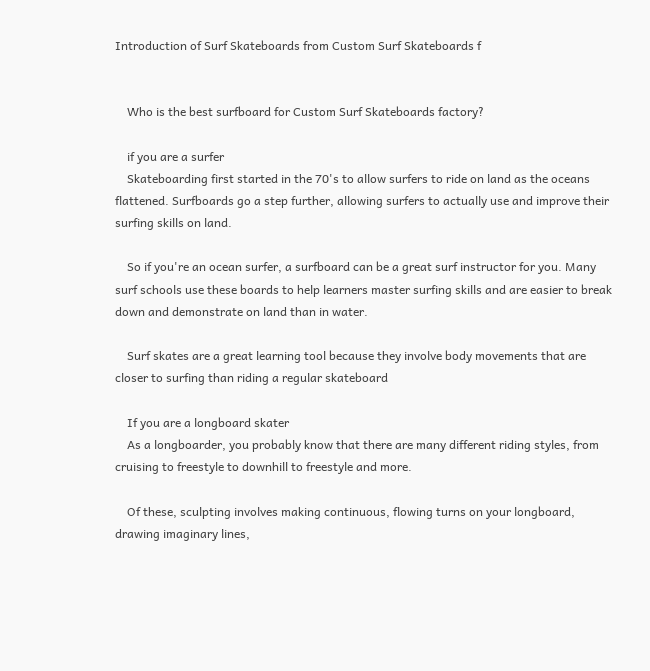Introduction of Surf Skateboards from Custom Surf Skateboards f


    Who is the best surfboard for Custom Surf Skateboards factory?

    if you are a surfer
    Skateboarding first started in the 70's to allow surfers to ride on land as the oceans flattened. Surfboards go a step further, allowing surfers to actually use and improve their surfing skills on land.

    So if you're an ocean surfer, a surfboard can be a great surf instructor for you. Many surf schools use these boards to help learners master surfing skills and are easier to break down and demonstrate on land than in water.

    Surf skates are a great learning tool because they involve body movements that are closer to surfing than riding a regular skateboard

    If you are a longboard skater
    As a longboarder, you probably know that there are many different riding styles, from cruising to freestyle to downhill to freestyle and more.

    Of these, sculpting involves making continuous, flowing turns on your longboard, drawing imaginary lines,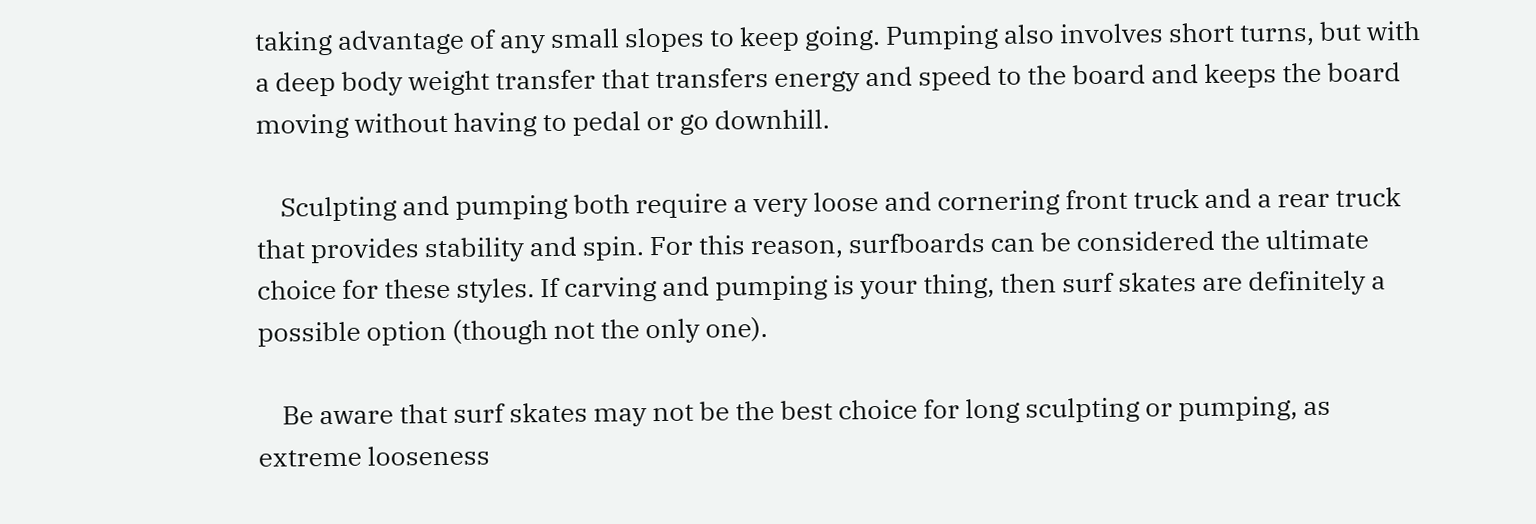taking advantage of any small slopes to keep going. Pumping also involves short turns, but with a deep body weight transfer that transfers energy and speed to the board and keeps the board moving without having to pedal or go downhill.

    Sculpting and pumping both require a very loose and cornering front truck and a rear truck that provides stability and spin. For this reason, surfboards can be considered the ultimate choice for these styles. If carving and pumping is your thing, then surf skates are definitely a possible option (though not the only one).

    Be aware that surf skates may not be the best choice for long sculpting or pumping, as extreme looseness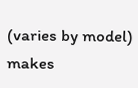(varies by model) makes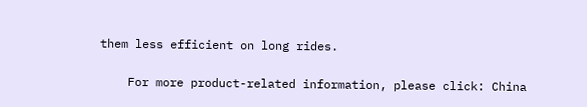them less efficient on long rides.

    For more product-related information, please click: China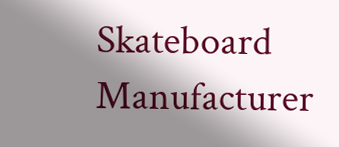Skateboard Manufacturer